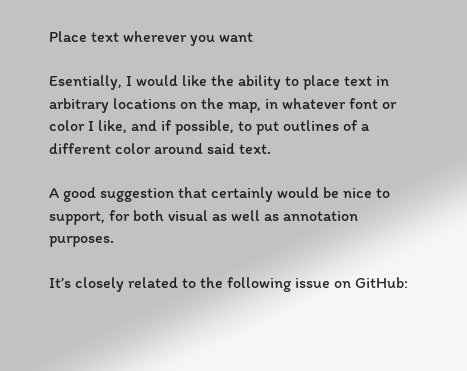Place text wherever you want

Esentially, I would like the ability to place text in arbitrary locations on the map, in whatever font or color I like, and if possible, to put outlines of a different color around said text.

A good suggestion that certainly would be nice to support, for both visual as well as annotation purposes.

It’s closely related to the following issue on GitHub: